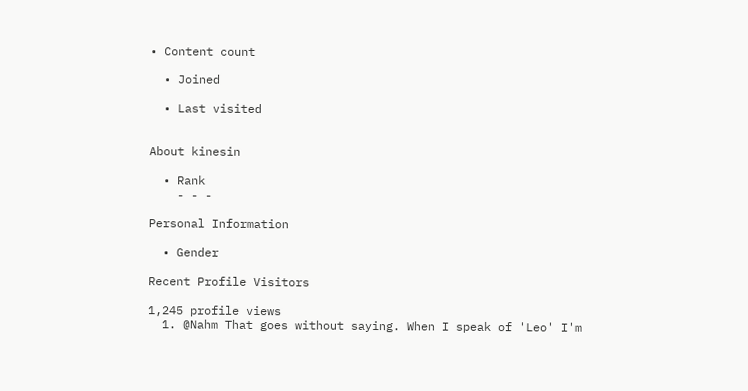• Content count

  • Joined

  • Last visited


About kinesin

  • Rank
    - - -

Personal Information

  • Gender

Recent Profile Visitors

1,245 profile views
  1. @Nahm That goes without saying. When I speak of 'Leo' I'm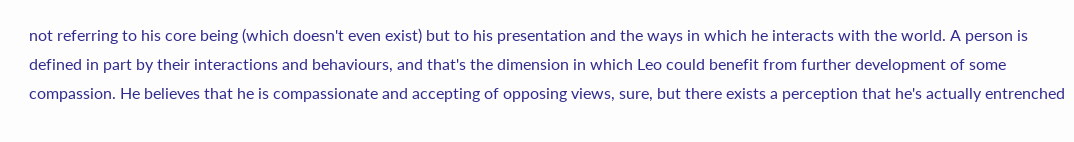not referring to his core being (which doesn't even exist) but to his presentation and the ways in which he interacts with the world. A person is defined in part by their interactions and behaviours, and that's the dimension in which Leo could benefit from further development of some compassion. He believes that he is compassionate and accepting of opposing views, sure, but there exists a perception that he's actually entrenched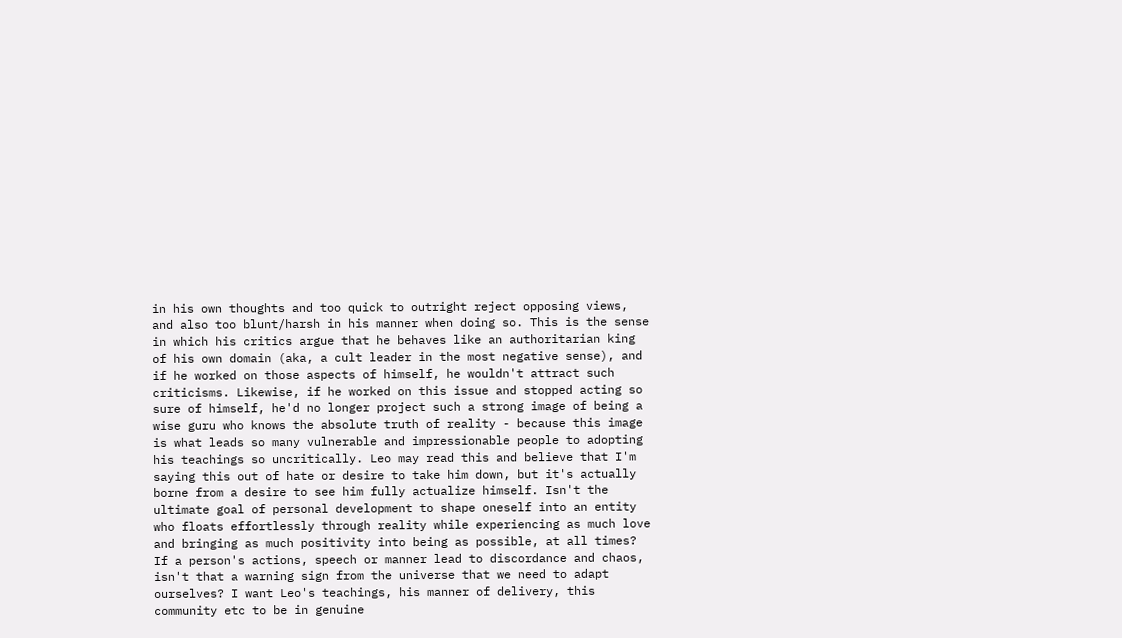in his own thoughts and too quick to outright reject opposing views, and also too blunt/harsh in his manner when doing so. This is the sense in which his critics argue that he behaves like an authoritarian king of his own domain (aka, a cult leader in the most negative sense), and if he worked on those aspects of himself, he wouldn't attract such criticisms. Likewise, if he worked on this issue and stopped acting so sure of himself, he'd no longer project such a strong image of being a wise guru who knows the absolute truth of reality - because this image is what leads so many vulnerable and impressionable people to adopting his teachings so uncritically. Leo may read this and believe that I'm saying this out of hate or desire to take him down, but it's actually borne from a desire to see him fully actualize himself. Isn't the ultimate goal of personal development to shape oneself into an entity who floats effortlessly through reality while experiencing as much love and bringing as much positivity into being as possible, at all times? If a person's actions, speech or manner lead to discordance and chaos, isn't that a warning sign from the universe that we need to adapt ourselves? I want Leo's teachings, his manner of delivery, this community etc to be in genuine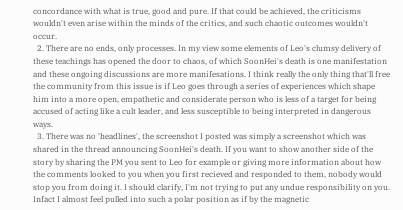concordance with what is true, good and pure. If that could be achieved, the criticisms wouldn't even arise within the minds of the critics, and such chaotic outcomes wouldn't occur.
  2. There are no ends, only processes. In my view some elements of Leo's clumsy delivery of these teachings has opened the door to chaos, of which SoonHei's death is one manifestation and these ongoing discussions are more manifesations. I think really the only thing that'll free the community from this issue is if Leo goes through a series of experiences which shape him into a more open, empathetic and considerate person who is less of a target for being accused of acting like a cult leader, and less susceptible to being interpreted in dangerous ways.
  3. There was no 'headlines', the screenshot I posted was simply a screenshot which was shared in the thread announcing SoonHei's death. If you want to show another side of the story by sharing the PM you sent to Leo for example or giving more information about how the comments looked to you when you first recieved and responded to them, nobody would stop you from doing it. I should clarify, I'm not trying to put any undue responsibility on you. Infact I almost feel pulled into such a polar position as if by the magnetic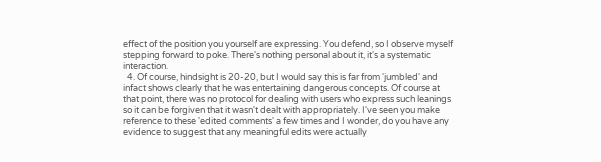effect of the position you yourself are expressing. You defend, so I observe myself stepping forward to poke. There's nothing personal about it, it's a systematic interaction.
  4. Of course, hindsight is 20-20, but I would say this is far from 'jumbled' and infact shows clearly that he was entertaining dangerous concepts. Of course at that point, there was no protocol for dealing with users who express such leanings so it can be forgiven that it wasn't dealt with appropriately. I've seen you make reference to these 'edited comments' a few times and I wonder, do you have any evidence to suggest that any meaningful edits were actually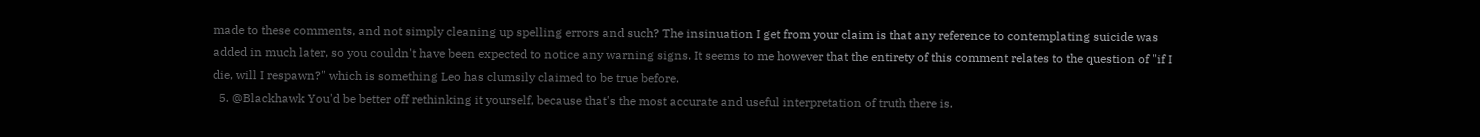made to these comments, and not simply cleaning up spelling errors and such? The insinuation I get from your claim is that any reference to contemplating suicide was added in much later, so you couldn't have been expected to notice any warning signs. It seems to me however that the entirety of this comment relates to the question of "if I die, will I respawn?" which is something Leo has clumsily claimed to be true before.
  5. @Blackhawk You'd be better off rethinking it yourself, because that's the most accurate and useful interpretation of truth there is.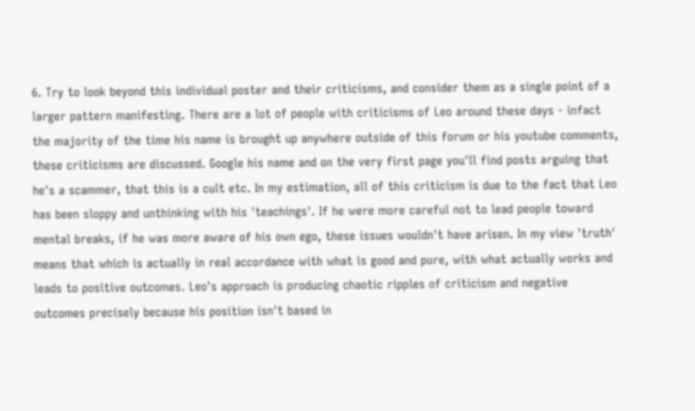6. Try to look beyond this individual poster and their criticisms, and consider them as a single point of a larger pattern manifesting. There are a lot of people with criticisms of Leo around these days - infact the majority of the time his name is brought up anywhere outside of this forum or his youtube comments, these criticisms are discussed. Google his name and on the very first page you'll find posts arguing that he's a scammer, that this is a cult etc. In my estimation, all of this criticism is due to the fact that Leo has been sloppy and unthinking with his 'teachings'. If he were more careful not to lead people toward mental breaks, if he was more aware of his own ego, these issues wouldn't have arisen. In my view 'truth' means that which is actually in real accordance with what is good and pure, with what actually works and leads to positive outcomes. Leo's approach is producing chaotic ripples of criticism and negative outcomes precisely because his position isn't based in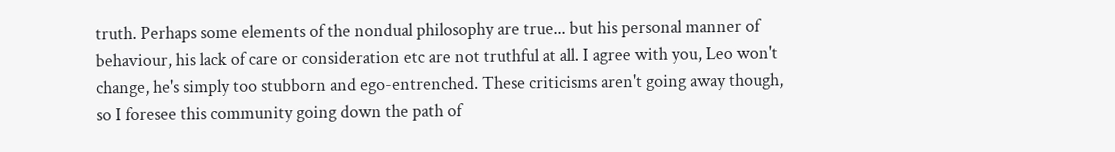truth. Perhaps some elements of the nondual philosophy are true... but his personal manner of behaviour, his lack of care or consideration etc are not truthful at all. I agree with you, Leo won't change, he's simply too stubborn and ego-entrenched. These criticisms aren't going away though, so I foresee this community going down the path of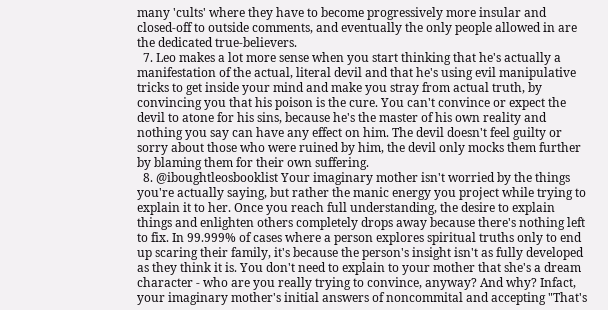many 'cults' where they have to become progressively more insular and closed-off to outside comments, and eventually the only people allowed in are the dedicated true-believers.
  7. Leo makes a lot more sense when you start thinking that he's actually a manifestation of the actual, literal devil and that he's using evil manipulative tricks to get inside your mind and make you stray from actual truth, by convincing you that his poison is the cure. You can't convince or expect the devil to atone for his sins, because he's the master of his own reality and nothing you say can have any effect on him. The devil doesn't feel guilty or sorry about those who were ruined by him, the devil only mocks them further by blaming them for their own suffering.
  8. @iboughtleosbooklist Your imaginary mother isn't worried by the things you're actually saying, but rather the manic energy you project while trying to explain it to her. Once you reach full understanding, the desire to explain things and enlighten others completely drops away because there's nothing left to fix. In 99.999% of cases where a person explores spiritual truths only to end up scaring their family, it's because the person's insight isn't as fully developed as they think it is. You don't need to explain to your mother that she's a dream character - who are you really trying to convince, anyway? And why? Infact, your imaginary mother's initial answers of noncommital and accepting "That's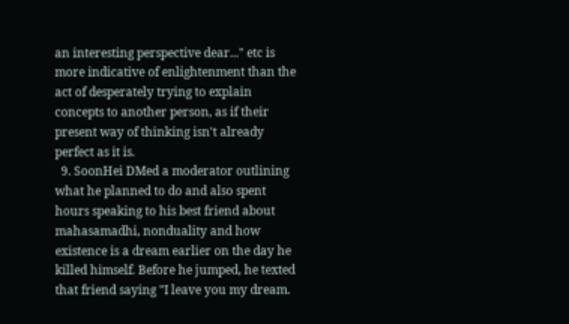an interesting perspective dear..." etc is more indicative of enlightenment than the act of desperately trying to explain concepts to another person, as if their present way of thinking isn't already perfect as it is.
  9. SoonHei DMed a moderator outlining what he planned to do and also spent hours speaking to his best friend about mahasamadhi, nonduality and how existence is a dream earlier on the day he killed himself. Before he jumped, he texted that friend saying "I leave you my dream.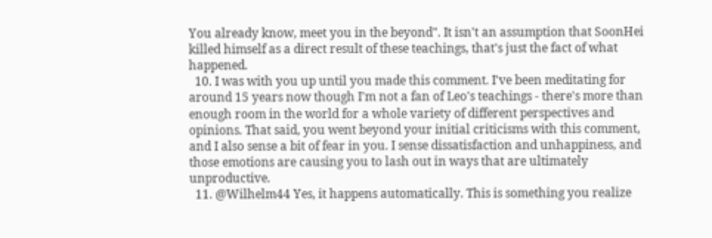You already know, meet you in the beyond". It isn't an assumption that SoonHei killed himself as a direct result of these teachings, that's just the fact of what happened.
  10. I was with you up until you made this comment. I've been meditating for around 15 years now though I'm not a fan of Leo's teachings - there's more than enough room in the world for a whole variety of different perspectives and opinions. That said, you went beyond your initial criticisms with this comment, and I also sense a bit of fear in you. I sense dissatisfaction and unhappiness, and those emotions are causing you to lash out in ways that are ultimately unproductive.
  11. @Wilhelm44 Yes, it happens automatically. This is something you realize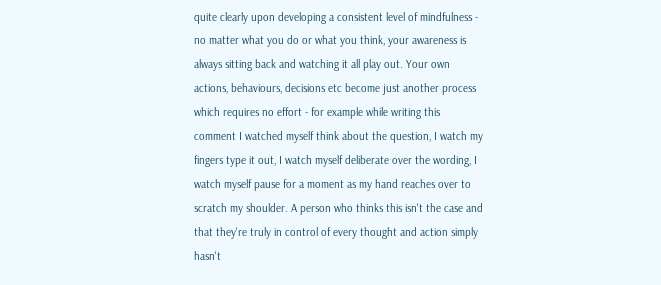quite clearly upon developing a consistent level of mindfulness - no matter what you do or what you think, your awareness is always sitting back and watching it all play out. Your own actions, behaviours, decisions etc become just another process which requires no effort - for example while writing this comment I watched myself think about the question, I watch my fingers type it out, I watch myself deliberate over the wording, I watch myself pause for a moment as my hand reaches over to scratch my shoulder. A person who thinks this isn't the case and that they're truly in control of every thought and action simply hasn't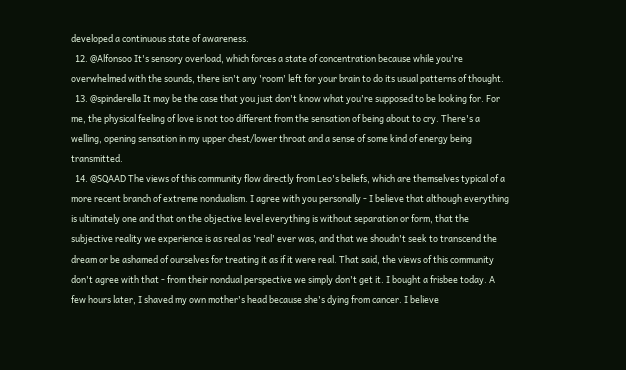developed a continuous state of awareness.
  12. @Alfonsoo It's sensory overload, which forces a state of concentration because while you're overwhelmed with the sounds, there isn't any 'room' left for your brain to do its usual patterns of thought.
  13. @spinderella It may be the case that you just don't know what you're supposed to be looking for. For me, the physical feeling of love is not too different from the sensation of being about to cry. There's a welling, opening sensation in my upper chest/lower throat and a sense of some kind of energy being transmitted.
  14. @SQAAD The views of this community flow directly from Leo's beliefs, which are themselves typical of a more recent branch of extreme nondualism. I agree with you personally - I believe that although everything is ultimately one and that on the objective level everything is without separation or form, that the subjective reality we experience is as real as 'real' ever was, and that we shoudn't seek to transcend the dream or be ashamed of ourselves for treating it as if it were real. That said, the views of this community don't agree with that - from their nondual perspective we simply don't get it. I bought a frisbee today. A few hours later, I shaved my own mother's head because she's dying from cancer. I believe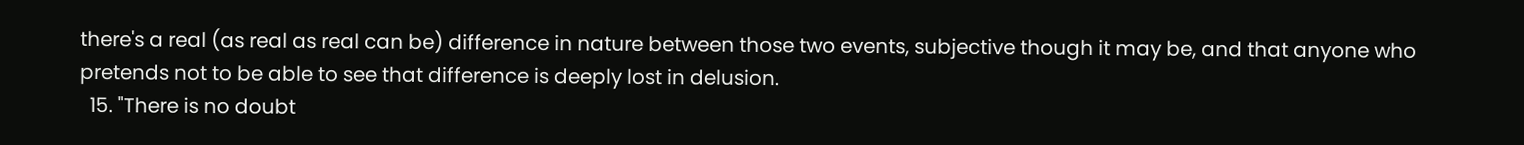there's a real (as real as real can be) difference in nature between those two events, subjective though it may be, and that anyone who pretends not to be able to see that difference is deeply lost in delusion.
  15. "There is no doubt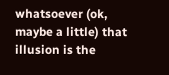whatsoever (ok, maybe a little) that illusion is the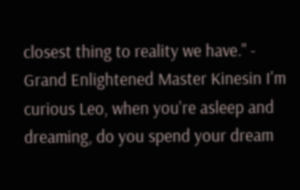closest thing to reality we have." - Grand Enlightened Master Kinesin I'm curious Leo, when you're asleep and dreaming, do you spend your dream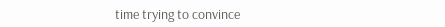time trying to convince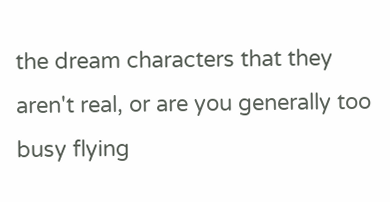the dream characters that they aren't real, or are you generally too busy flying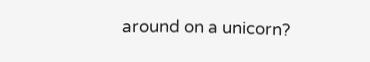around on a unicorn?